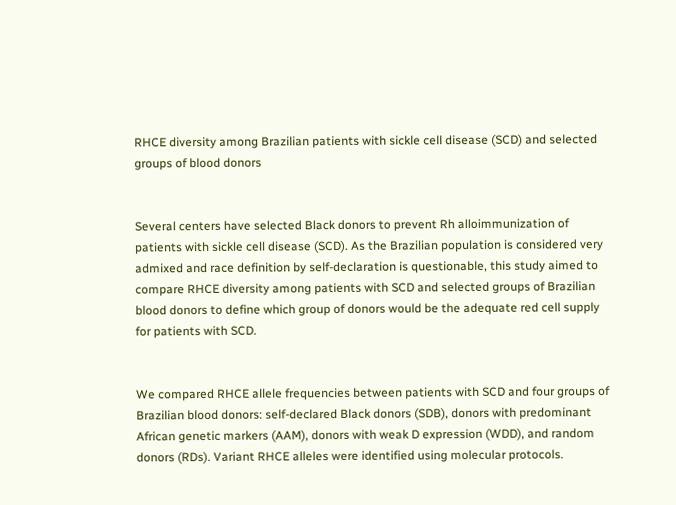RHCE diversity among Brazilian patients with sickle cell disease (SCD) and selected groups of blood donors


Several centers have selected Black donors to prevent Rh alloimmunization of patients with sickle cell disease (SCD). As the Brazilian population is considered very admixed and race definition by self-declaration is questionable, this study aimed to compare RHCE diversity among patients with SCD and selected groups of Brazilian blood donors to define which group of donors would be the adequate red cell supply for patients with SCD.


We compared RHCE allele frequencies between patients with SCD and four groups of Brazilian blood donors: self-declared Black donors (SDB), donors with predominant African genetic markers (AAM), donors with weak D expression (WDD), and random donors (RDs). Variant RHCE alleles were identified using molecular protocols.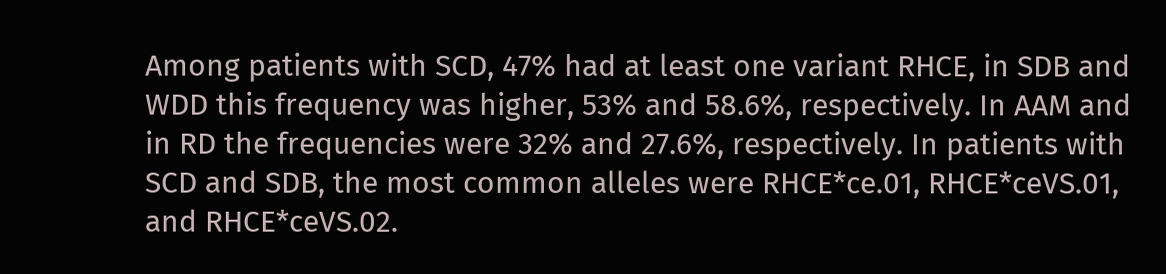Among patients with SCD, 47% had at least one variant RHCE, in SDB and WDD this frequency was higher, 53% and 58.6%, respectively. In AAM and in RD the frequencies were 32% and 27.6%, respectively. In patients with SCD and SDB, the most common alleles were RHCE*ce.01, RHCE*ceVS.01, and RHCE*ceVS.02.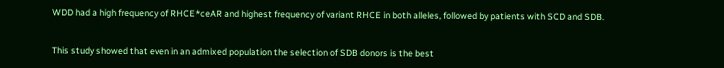WDD had a high frequency of RHCE*ceAR and highest frequency of variant RHCE in both alleles, followed by patients with SCD and SDB.


This study showed that even in an admixed population the selection of SDB donors is the best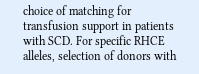choice of matching for transfusion support in patients with SCD. For specific RHCE alleles, selection of donors with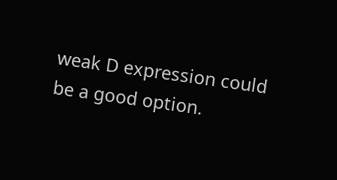weak D expression could be a good option.